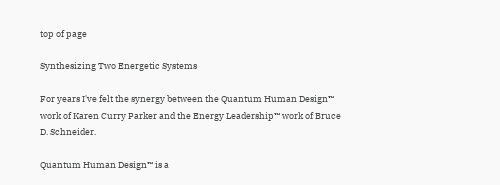top of page

Synthesizing Two Energetic Systems

For years I've felt the synergy between the Quantum Human Design™ work of Karen Curry Parker and the Energy Leadership™ work of Bruce D. Schneider.

Quantum Human Design™ is a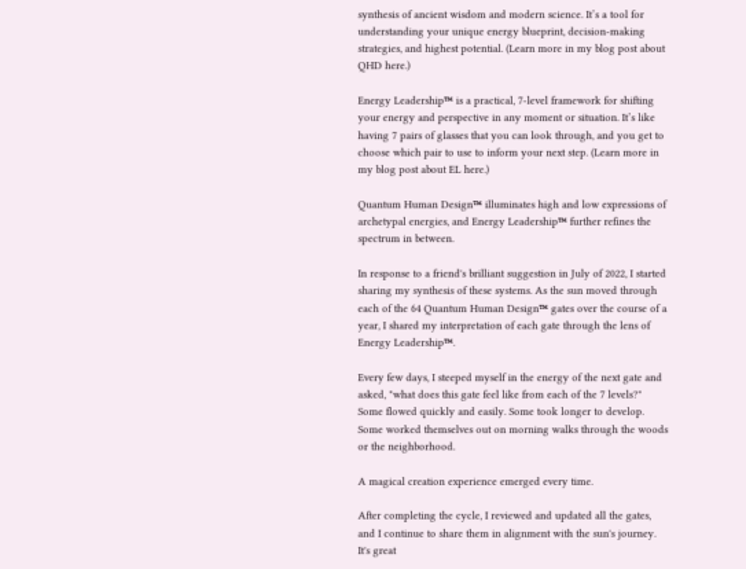synthesis of ancient wisdom and modern science. It’s a tool for understanding your unique energy blueprint, decision-making strategies, and highest potential. (Learn more in my blog post about QHD here.)

Energy Leadership™ is a practical, 7-level framework for shifting your energy and perspective in any moment or situation. It’s like having 7 pairs of glasses that you can look through, and you get to choose which pair to use to inform your next step. (Learn more in my blog post about EL here.)

Quantum Human Design™ illuminates high and low expressions of archetypal energies, and Energy Leadership™ further refines the spectrum in between.

In response to a friend's brilliant suggestion in July of 2022, I started sharing my synthesis of these systems. As the sun moved through each of the 64 Quantum Human Design™ gates over the course of a year, I shared my interpretation of each gate through the lens of Energy Leadership™.

Every few days, I steeped myself in the energy of the next gate and asked, "what does this gate feel like from each of the 7 levels?" Some flowed quickly and easily. Some took longer to develop. Some worked themselves out on morning walks through the woods or the neighborhood.

A magical creation experience emerged every time.

After completing the cycle, I reviewed and updated all the gates, and I continue to share them in alignment with the sun's journey. It's great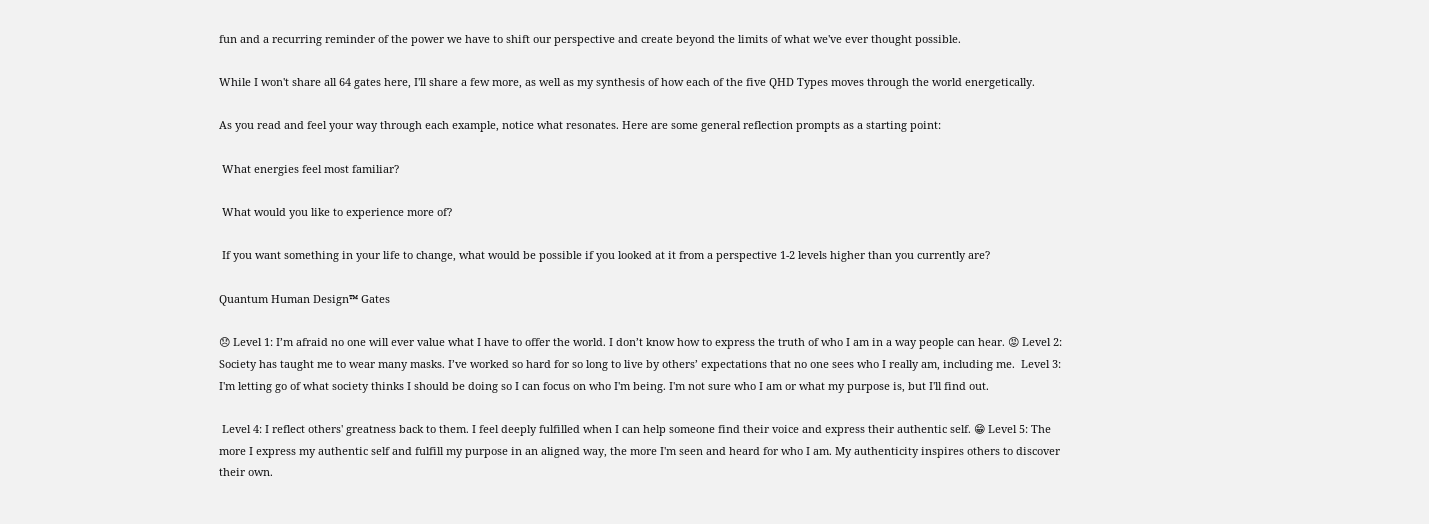fun and a recurring reminder of the power we have to shift our perspective and create beyond the limits of what we've ever thought possible.

While I won't share all 64 gates here, I'll share a few more, as well as my synthesis of how each of the five QHD Types moves through the world energetically.

As you read and feel your way through each example, notice what resonates. Here are some general reflection prompts as a starting point:

 What energies feel most familiar?

 What would you like to experience more of?

 If you want something in your life to change, what would be possible if you looked at it from a perspective 1-2 levels higher than you currently are?

Quantum Human Design™ Gates

😞 Level 1: I’m afraid no one will ever value what I have to offer the world. I don’t know how to express the truth of who I am in a way people can hear. 😡 Level 2: Society has taught me to wear many masks. I’ve worked so hard for so long to live by others’ expectations that no one sees who I really am, including me.  Level 3: I'm letting go of what society thinks I should be doing so I can focus on who I'm being. I'm not sure who I am or what my purpose is, but I'll find out.

 Level 4: I reflect others' greatness back to them. I feel deeply fulfilled when I can help someone find their voice and express their authentic self. 😁 Level 5: The more I express my authentic self and fulfill my purpose in an aligned way, the more I'm seen and heard for who I am. My authenticity inspires others to discover their own.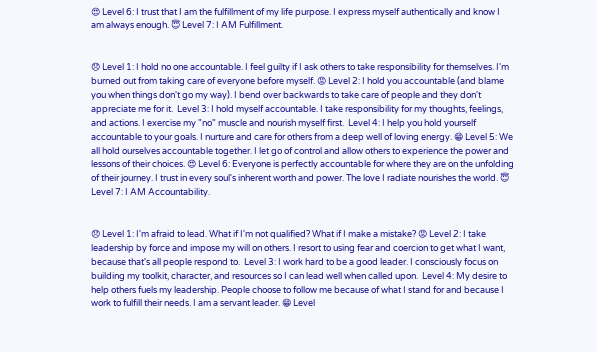😍 Level 6: I trust that I am the fulfillment of my life purpose. I express myself authentically and know I am always enough. 😇 Level 7: I AM Fulfillment.


😞 Level 1: I hold no one accountable. I feel guilty if I ask others to take responsibility for themselves. I'm burned out from taking care of everyone before myself. 😡 Level 2: I hold you accountable (and blame you when things don't go my way). I bend over backwards to take care of people and they don't appreciate me for it.  Level 3: I hold myself accountable. I take responsibility for my thoughts, feelings, and actions. I exercise my "no" muscle and nourish myself first.  Level 4: I help you hold yourself accountable to your goals. I nurture and care for others from a deep well of loving energy. 😁 Level 5: We all hold ourselves accountable together. I let go of control and allow others to experience the power and lessons of their choices. 😍 Level 6: Everyone is perfectly accountable for where they are on the unfolding of their journey. I trust in every soul's inherent worth and power. The love I radiate nourishes the world. 😇 Level 7: I AM Accountability.


😞 Level 1: I'm afraid to lead. What if I'm not qualified? What if I make a mistake? 😡 Level 2: I take leadership by force and impose my will on others. I resort to using fear and coercion to get what I want, because that's all people respond to.  Level 3: I work hard to be a good leader. I consciously focus on building my toolkit, character, and resources so I can lead well when called upon.  Level 4: My desire to help others fuels my leadership. People choose to follow me because of what I stand for and because I work to fulfill their needs. I am a servant leader. 😁 Level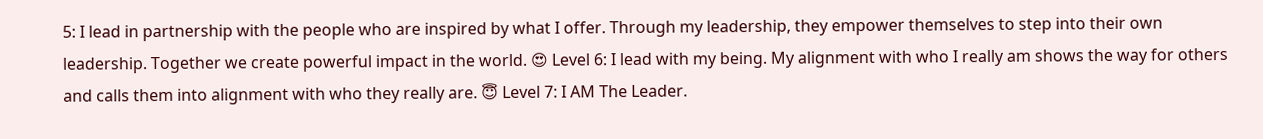5: I lead in partnership with the people who are inspired by what I offer. Through my leadership, they empower themselves to step into their own leadership. Together we create powerful impact in the world. 😍 Level 6: I lead with my being. My alignment with who I really am shows the way for others and calls them into alignment with who they really are. 😇 Level 7: I AM The Leader.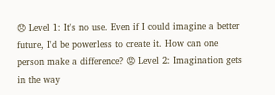😞 Level 1: It's no use. Even if I could imagine a better future, I'd be powerless to create it. How can one person make a difference? 😡 Level 2: Imagination gets in the way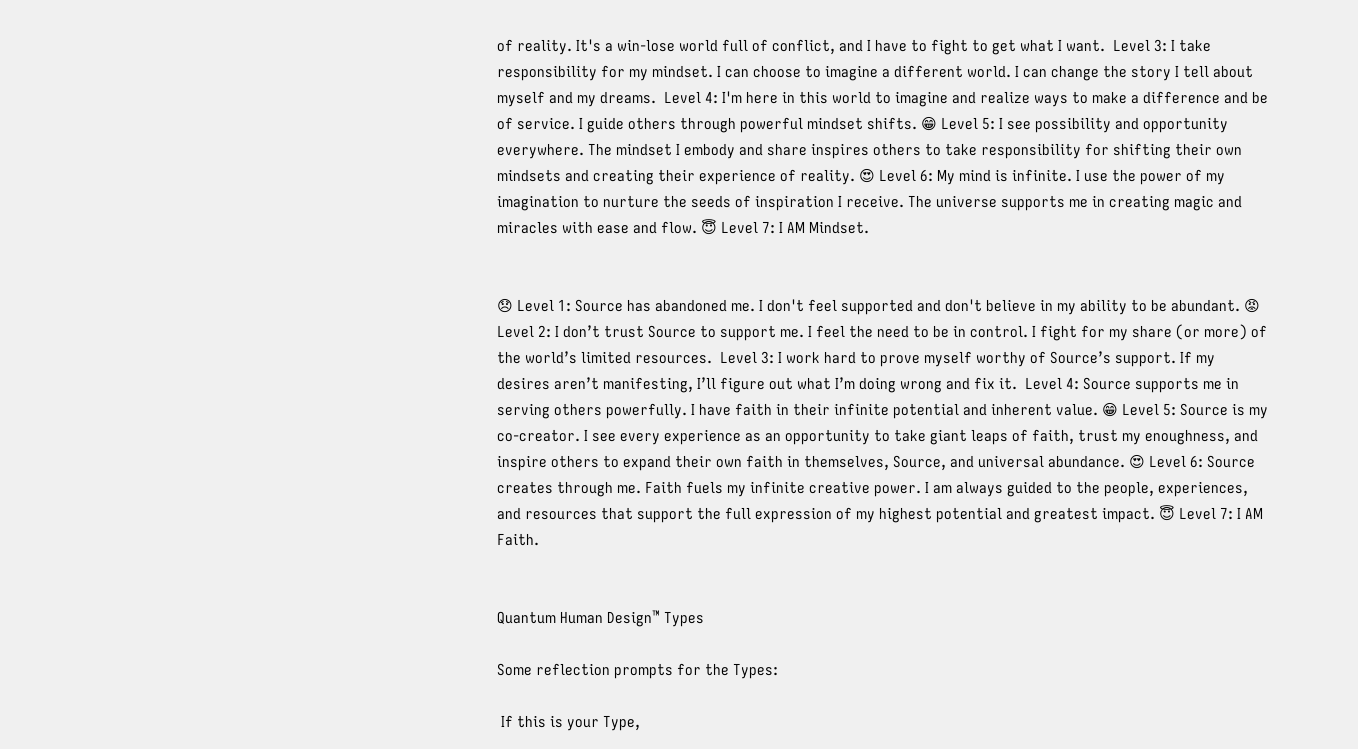of reality. It's a win-lose world full of conflict, and I have to fight to get what I want.  Level 3: I take responsibility for my mindset. I can choose to imagine a different world. I can change the story I tell about myself and my dreams.  Level 4: I'm here in this world to imagine and realize ways to make a difference and be of service. I guide others through powerful mindset shifts. 😁 Level 5: I see possibility and opportunity everywhere. The mindset I embody and share inspires others to take responsibility for shifting their own mindsets and creating their experience of reality. 😍 Level 6: My mind is infinite. I use the power of my imagination to nurture the seeds of inspiration I receive. The universe supports me in creating magic and miracles with ease and flow. 😇 Level 7: I AM Mindset.


😞 Level 1: Source has abandoned me. I don't feel supported and don't believe in my ability to be abundant. 😡 Level 2: I don’t trust Source to support me. I feel the need to be in control. I fight for my share (or more) of the world’s limited resources.  Level 3: I work hard to prove myself worthy of Source’s support. If my desires aren’t manifesting, I’ll figure out what I’m doing wrong and fix it.  Level 4: Source supports me in serving others powerfully. I have faith in their infinite potential and inherent value. 😁 Level 5: Source is my co-creator. I see every experience as an opportunity to take giant leaps of faith, trust my enoughness, and inspire others to expand their own faith in themselves, Source, and universal abundance. 😍 Level 6: Source creates through me. Faith fuels my infinite creative power. I am always guided to the people, experiences, and resources that support the full expression of my highest potential and greatest impact. 😇 Level 7: I AM Faith.


Quantum Human Design™ Types

Some reflection prompts for the Types:

 If this is your Type,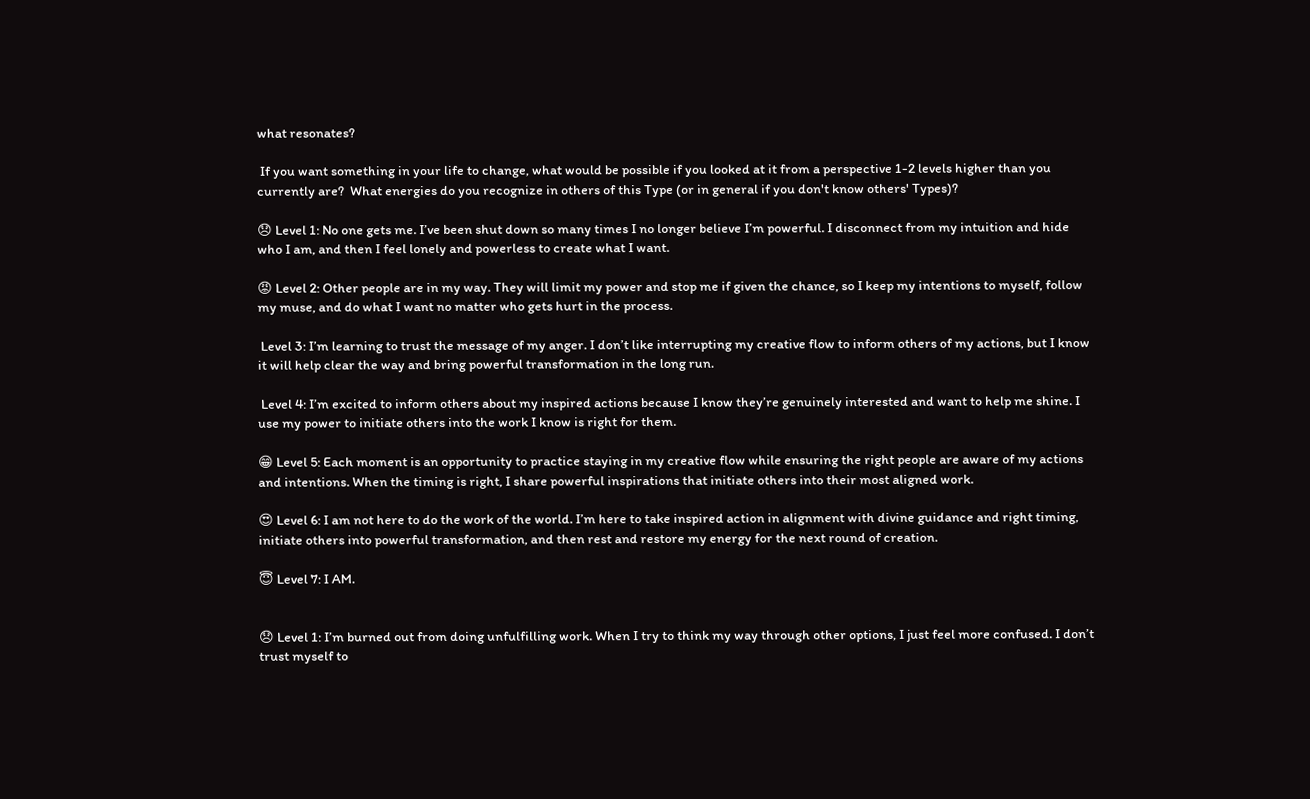what resonates?

 If you want something in your life to change, what would be possible if you looked at it from a perspective 1-2 levels higher than you currently are?  What energies do you recognize in others of this Type (or in general if you don't know others' Types)?

😞 Level 1: No one gets me. I’ve been shut down so many times I no longer believe I’m powerful. I disconnect from my intuition and hide who I am, and then I feel lonely and powerless to create what I want.

😡 Level 2: Other people are in my way. They will limit my power and stop me if given the chance, so I keep my intentions to myself, follow my muse, and do what I want no matter who gets hurt in the process.

 Level 3: I’m learning to trust the message of my anger. I don’t like interrupting my creative flow to inform others of my actions, but I know it will help clear the way and bring powerful transformation in the long run.

 Level 4: I’m excited to inform others about my inspired actions because I know they’re genuinely interested and want to help me shine. I use my power to initiate others into the work I know is right for them.

😁 Level 5: Each moment is an opportunity to practice staying in my creative flow while ensuring the right people are aware of my actions and intentions. When the timing is right, I share powerful inspirations that initiate others into their most aligned work.

😍 Level 6: I am not here to do the work of the world. I’m here to take inspired action in alignment with divine guidance and right timing, initiate others into powerful transformation, and then rest and restore my energy for the next round of creation.

😇 Level 7: I AM.


😞 Level 1: I’m burned out from doing unfulfilling work. When I try to think my way through other options, I just feel more confused. I don’t trust myself to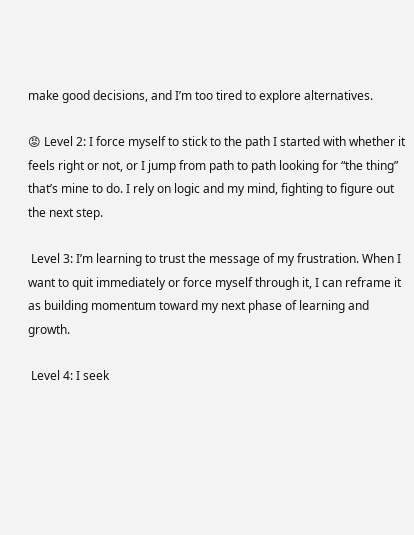make good decisions, and I’m too tired to explore alternatives.

😡 Level 2: I force myself to stick to the path I started with whether it feels right or not, or I jump from path to path looking for “the thing” that’s mine to do. I rely on logic and my mind, fighting to figure out the next step.

 Level 3: I’m learning to trust the message of my frustration. When I want to quit immediately or force myself through it, I can reframe it as building momentum toward my next phase of learning and growth.

 Level 4: I seek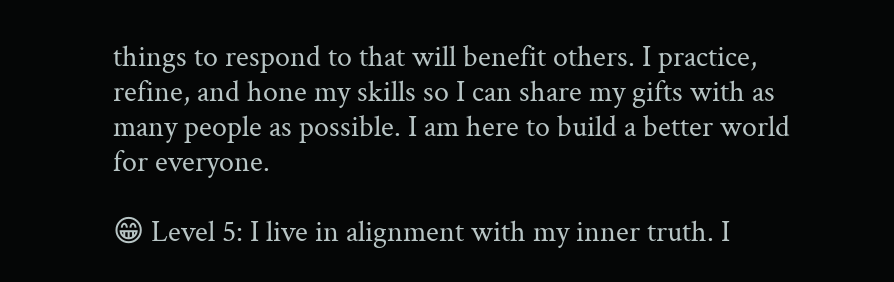things to respond to that will benefit others. I practice, refine, and hone my skills so I can share my gifts with as many people as possible. I am here to build a better world for everyone.

😁 Level 5: I live in alignment with my inner truth. I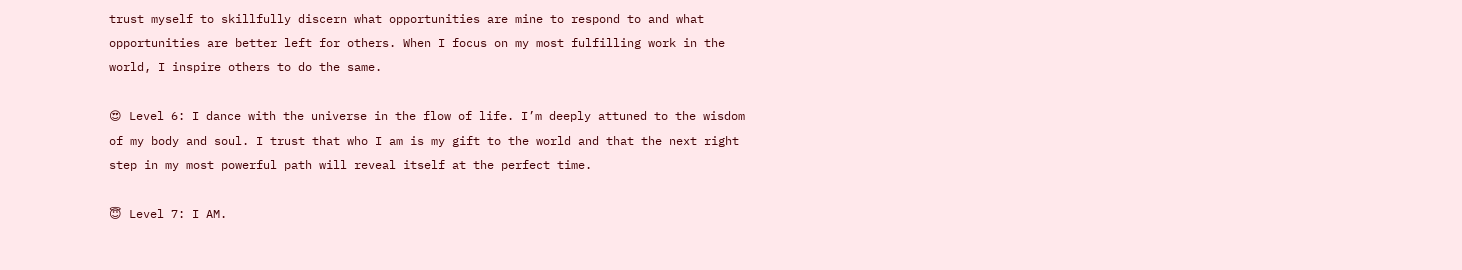trust myself to skillfully discern what opportunities are mine to respond to and what opportunities are better left for others. When I focus on my most fulfilling work in the world, I inspire others to do the same.

😍 Level 6: I dance with the universe in the flow of life. I’m deeply attuned to the wisdom of my body and soul. I trust that who I am is my gift to the world and that the next right step in my most powerful path will reveal itself at the perfect time.

😇 Level 7: I AM.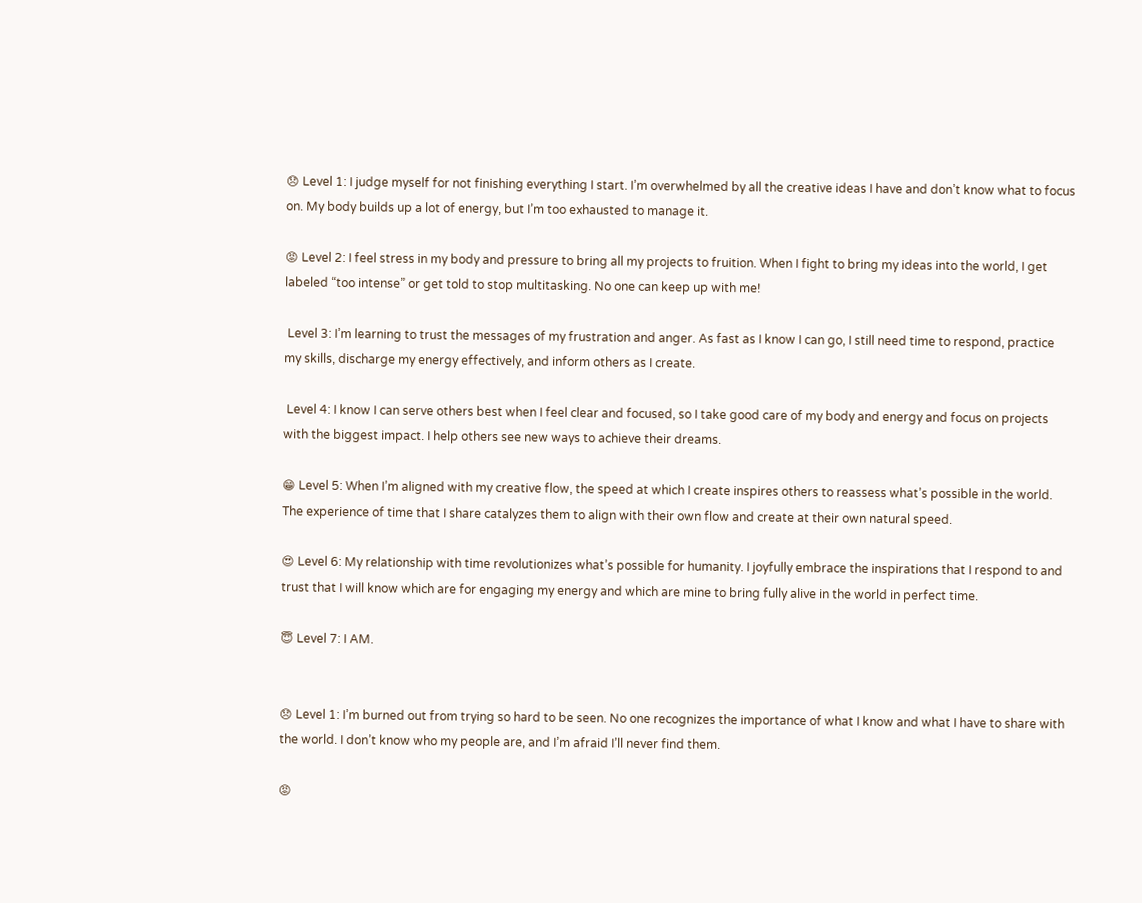😞 Level 1: I judge myself for not finishing everything I start. I’m overwhelmed by all the creative ideas I have and don’t know what to focus on. My body builds up a lot of energy, but I’m too exhausted to manage it.

😡 Level 2: I feel stress in my body and pressure to bring all my projects to fruition. When I fight to bring my ideas into the world, I get labeled “too intense” or get told to stop multitasking. No one can keep up with me!

 Level 3: I’m learning to trust the messages of my frustration and anger. As fast as I know I can go, I still need time to respond, practice my skills, discharge my energy effectively, and inform others as I create.

 Level 4: I know I can serve others best when I feel clear and focused, so I take good care of my body and energy and focus on projects with the biggest impact. I help others see new ways to achieve their dreams.

😁 Level 5: When I’m aligned with my creative flow, the speed at which I create inspires others to reassess what’s possible in the world. The experience of time that I share catalyzes them to align with their own flow and create at their own natural speed.

😍 Level 6: My relationship with time revolutionizes what’s possible for humanity. I joyfully embrace the inspirations that I respond to and trust that I will know which are for engaging my energy and which are mine to bring fully alive in the world in perfect time.

😇 Level 7: I AM.


😞 Level 1: I’m burned out from trying so hard to be seen. No one recognizes the importance of what I know and what I have to share with the world. I don’t know who my people are, and I’m afraid I’ll never find them.

😡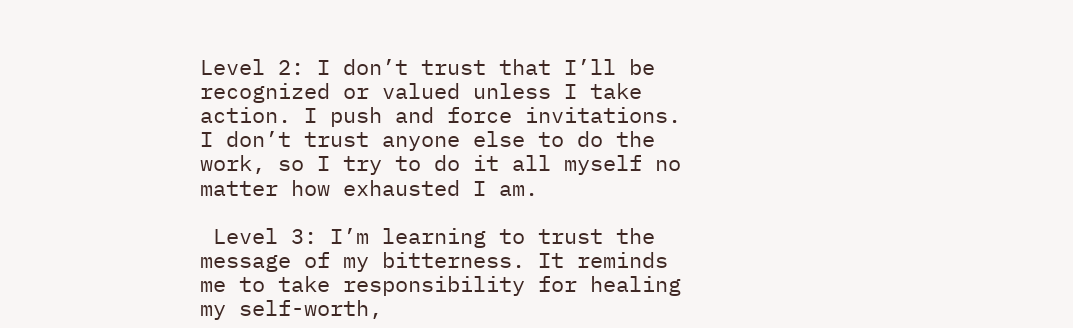Level 2: I don’t trust that I’ll be recognized or valued unless I take action. I push and force invitations. I don’t trust anyone else to do the work, so I try to do it all myself no matter how exhausted I am.

 Level 3: I’m learning to trust the message of my bitterness. It reminds me to take responsibility for healing my self-worth,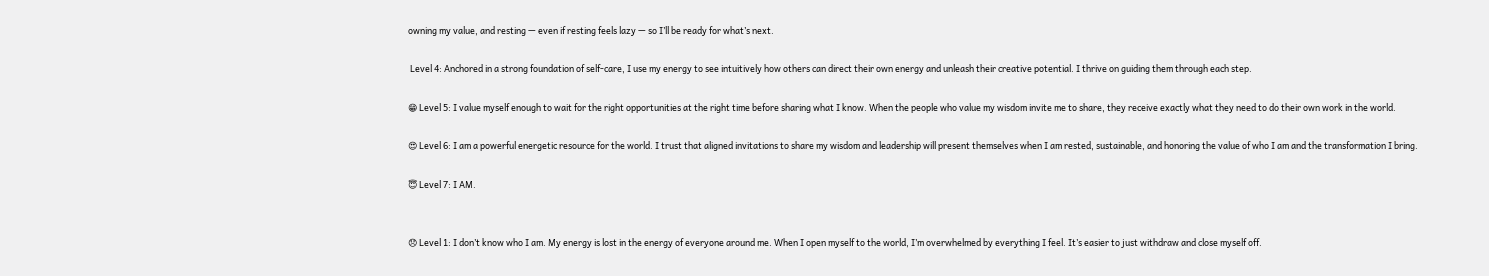owning my value, and resting — even if resting feels lazy — so I’ll be ready for what’s next.

 Level 4: Anchored in a strong foundation of self-care, I use my energy to see intuitively how others can direct their own energy and unleash their creative potential. I thrive on guiding them through each step.

😁 Level 5: I value myself enough to wait for the right opportunities at the right time before sharing what I know. When the people who value my wisdom invite me to share, they receive exactly what they need to do their own work in the world.

😍 Level 6: I am a powerful energetic resource for the world. I trust that aligned invitations to share my wisdom and leadership will present themselves when I am rested, sustainable, and honoring the value of who I am and the transformation I bring.

😇 Level 7: I AM.


😞 Level 1: I don’t know who I am. My energy is lost in the energy of everyone around me. When I open myself to the world, I’m overwhelmed by everything I feel. It’s easier to just withdraw and close myself off.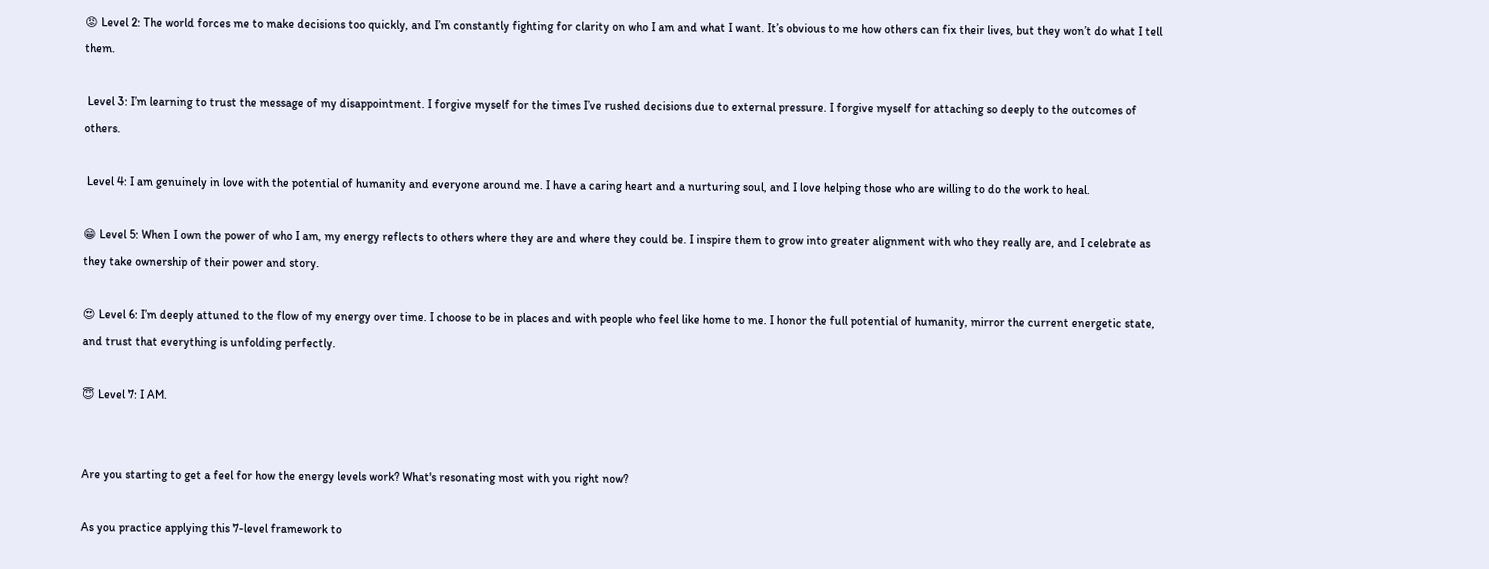😡 Level 2: The world forces me to make decisions too quickly, and I’m constantly fighting for clarity on who I am and what I want. It’s obvious to me how others can fix their lives, but they won’t do what I tell them.

 Level 3: I’m learning to trust the message of my disappointment. I forgive myself for the times I’ve rushed decisions due to external pressure. I forgive myself for attaching so deeply to the outcomes of others.

 Level 4: I am genuinely in love with the potential of humanity and everyone around me. I have a caring heart and a nurturing soul, and I love helping those who are willing to do the work to heal.

😁 Level 5: When I own the power of who I am, my energy reflects to others where they are and where they could be. I inspire them to grow into greater alignment with who they really are, and I celebrate as they take ownership of their power and story.

😍 Level 6: I’m deeply attuned to the flow of my energy over time. I choose to be in places and with people who feel like home to me. I honor the full potential of humanity, mirror the current energetic state, and trust that everything is unfolding perfectly.

😇 Level 7: I AM.


Are you starting to get a feel for how the energy levels work? What's resonating most with you right now?

As you practice applying this 7-level framework to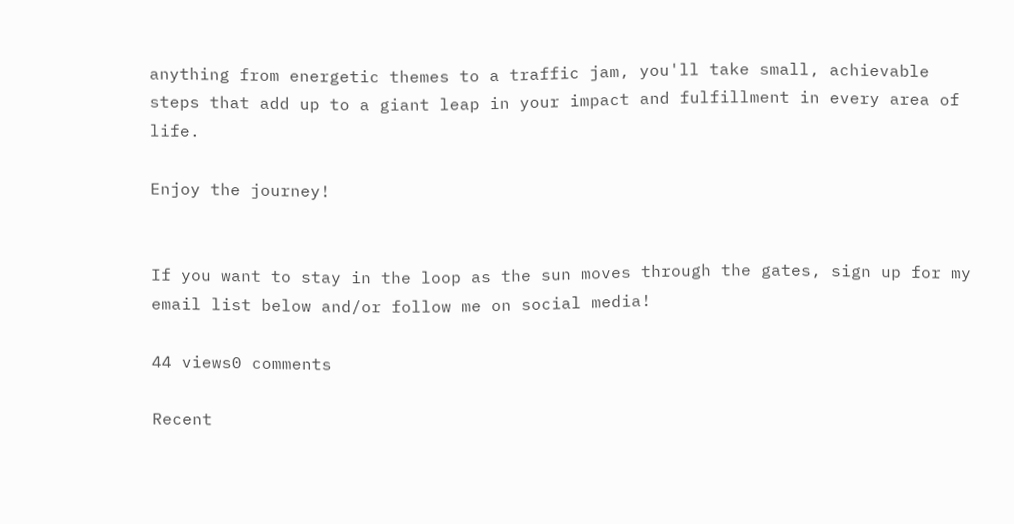anything from energetic themes to a traffic jam, you'll take small, achievable steps that add up to a giant leap in your impact and fulfillment in every area of life.

Enjoy the journey!


If you want to stay in the loop as the sun moves through the gates, sign up for my email list below and/or follow me on social media!

44 views0 comments

Recent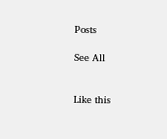Posts

See All


Like this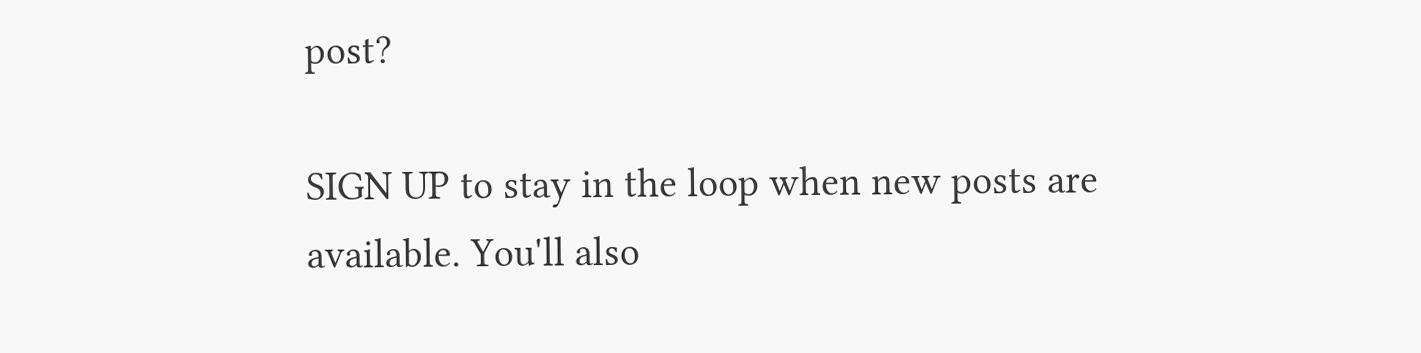post?

SIGN UP to stay in the loop when new posts are available. You'll also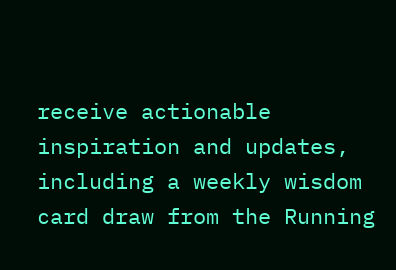receive actionable inspiration and updates, including a weekly wisdom card draw from the Running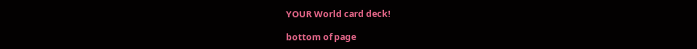YOUR World card deck!

bottom of page